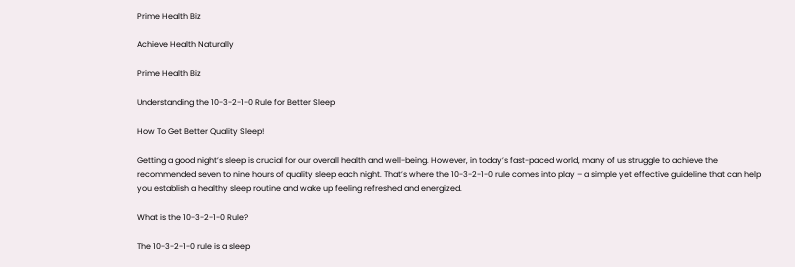Prime Health Biz

Achieve Health Naturally

Prime Health Biz

Understanding the 10-3-2-1-0 Rule for Better Sleep

How To Get Better Quality Sleep!

Getting a good night’s sleep is crucial for our overall health and well-being. However, in today’s fast-paced world, many of us struggle to achieve the recommended seven to nine hours of quality sleep each night. That’s where the 10-3-2-1-0 rule comes into play – a simple yet effective guideline that can help you establish a healthy sleep routine and wake up feeling refreshed and energized.

What is the 10-3-2-1-0 Rule?

The 10-3-2-1-0 rule is a sleep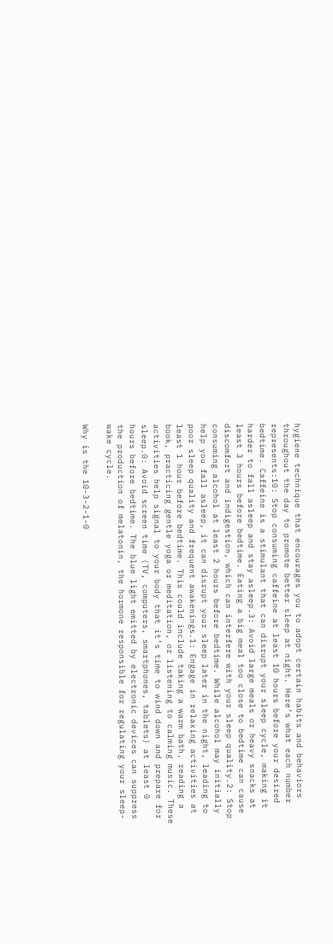hygiene technique that encourages you to adopt certain habits and behaviors throughout the day to promote better sleep at night. Here’s what each number represents:10: Stop consuming caffeine at least 10 hours before your desired bedtime. Caffeine is a stimulant that can disrupt your sleep cycle, making it harder to fall asleep and stay asleep.3: Avoid large meals or heavy snacks at least 3 hours before bedtime. Eating a big meal too close to bedtime can cause discomfort and indigestion, which can interfere with your sleep quality.2: Stop consuming alcohol at least 2 hours before bedtime. While alcohol may initially help you fall asleep, it can disrupt your sleep later in the night, leading to poor sleep quality and frequent awakenings.1: Engage in relaxing activities at least 1 hour before bedtime. This could include taking a warm bath, reading a book, practicing gentle yoga or meditation, or listening to calming music. These activities help signal to your body that it’s time to wind down and prepare for sleep.0: Avoid screen time (TV, computers, smartphones, tablets) at least 0 hours before bedtime. The blue light emitted by electronic devices can suppress the production of melatonin, the hormone responsible for regulating your sleep-wake cycle.

Why is the 10-3-2-1-0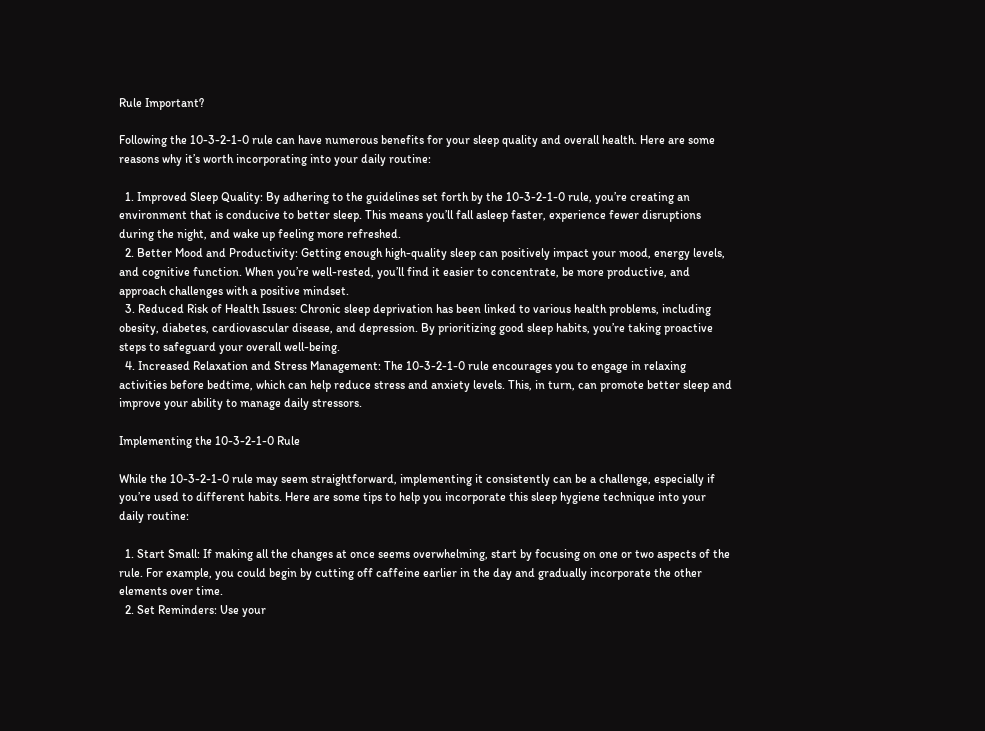Rule Important?

Following the 10-3-2-1-0 rule can have numerous benefits for your sleep quality and overall health. Here are some reasons why it’s worth incorporating into your daily routine:

  1. Improved Sleep Quality: By adhering to the guidelines set forth by the 10-3-2-1-0 rule, you’re creating an environment that is conducive to better sleep. This means you’ll fall asleep faster, experience fewer disruptions during the night, and wake up feeling more refreshed.
  2. Better Mood and Productivity: Getting enough high-quality sleep can positively impact your mood, energy levels, and cognitive function. When you’re well-rested, you’ll find it easier to concentrate, be more productive, and approach challenges with a positive mindset.
  3. Reduced Risk of Health Issues: Chronic sleep deprivation has been linked to various health problems, including obesity, diabetes, cardiovascular disease, and depression. By prioritizing good sleep habits, you’re taking proactive steps to safeguard your overall well-being.
  4. Increased Relaxation and Stress Management: The 10-3-2-1-0 rule encourages you to engage in relaxing activities before bedtime, which can help reduce stress and anxiety levels. This, in turn, can promote better sleep and improve your ability to manage daily stressors.

Implementing the 10-3-2-1-0 Rule

While the 10-3-2-1-0 rule may seem straightforward, implementing it consistently can be a challenge, especially if you’re used to different habits. Here are some tips to help you incorporate this sleep hygiene technique into your daily routine:

  1. Start Small: If making all the changes at once seems overwhelming, start by focusing on one or two aspects of the rule. For example, you could begin by cutting off caffeine earlier in the day and gradually incorporate the other elements over time.
  2. Set Reminders: Use your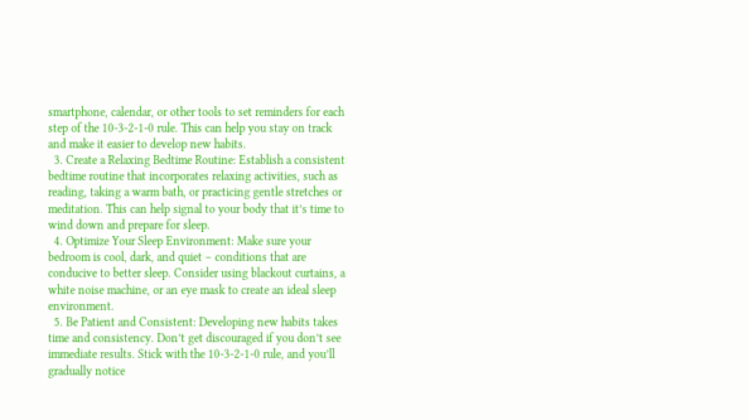smartphone, calendar, or other tools to set reminders for each step of the 10-3-2-1-0 rule. This can help you stay on track and make it easier to develop new habits.
  3. Create a Relaxing Bedtime Routine: Establish a consistent bedtime routine that incorporates relaxing activities, such as reading, taking a warm bath, or practicing gentle stretches or meditation. This can help signal to your body that it’s time to wind down and prepare for sleep.
  4. Optimize Your Sleep Environment: Make sure your bedroom is cool, dark, and quiet – conditions that are conducive to better sleep. Consider using blackout curtains, a white noise machine, or an eye mask to create an ideal sleep environment.
  5. Be Patient and Consistent: Developing new habits takes time and consistency. Don’t get discouraged if you don’t see immediate results. Stick with the 10-3-2-1-0 rule, and you’ll gradually notice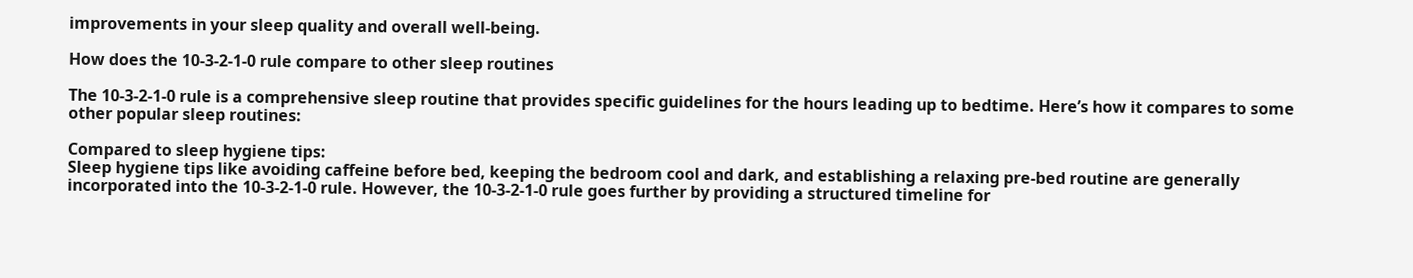improvements in your sleep quality and overall well-being.

How does the 10-3-2-1-0 rule compare to other sleep routines

The 10-3-2-1-0 rule is a comprehensive sleep routine that provides specific guidelines for the hours leading up to bedtime. Here’s how it compares to some other popular sleep routines:

Compared to sleep hygiene tips:
Sleep hygiene tips like avoiding caffeine before bed, keeping the bedroom cool and dark, and establishing a relaxing pre-bed routine are generally incorporated into the 10-3-2-1-0 rule. However, the 10-3-2-1-0 rule goes further by providing a structured timeline for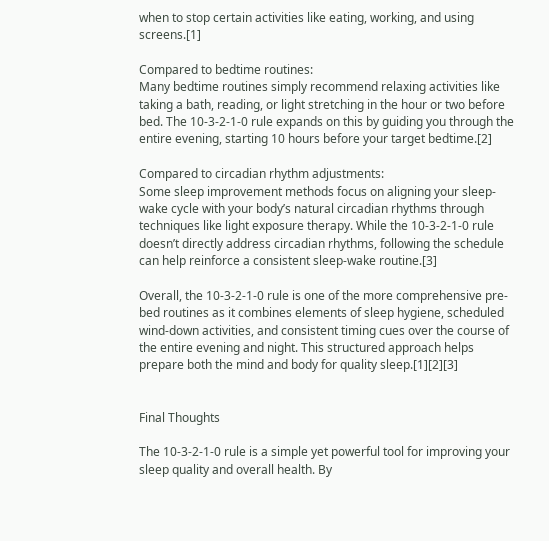when to stop certain activities like eating, working, and using screens.[1]

Compared to bedtime routines:
Many bedtime routines simply recommend relaxing activities like taking a bath, reading, or light stretching in the hour or two before bed. The 10-3-2-1-0 rule expands on this by guiding you through the entire evening, starting 10 hours before your target bedtime.[2]

Compared to circadian rhythm adjustments:
Some sleep improvement methods focus on aligning your sleep-wake cycle with your body’s natural circadian rhythms through techniques like light exposure therapy. While the 10-3-2-1-0 rule doesn’t directly address circadian rhythms, following the schedule can help reinforce a consistent sleep-wake routine.[3]

Overall, the 10-3-2-1-0 rule is one of the more comprehensive pre-bed routines as it combines elements of sleep hygiene, scheduled wind-down activities, and consistent timing cues over the course of the entire evening and night. This structured approach helps prepare both the mind and body for quality sleep.[1][2][3]


Final Thoughts

The 10-3-2-1-0 rule is a simple yet powerful tool for improving your sleep quality and overall health. By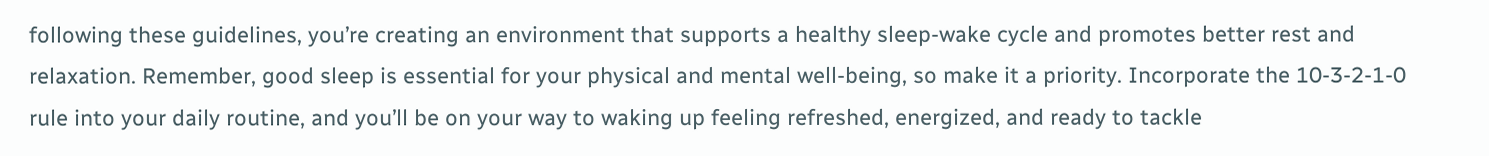following these guidelines, you’re creating an environment that supports a healthy sleep-wake cycle and promotes better rest and relaxation. Remember, good sleep is essential for your physical and mental well-being, so make it a priority. Incorporate the 10-3-2-1-0 rule into your daily routine, and you’ll be on your way to waking up feeling refreshed, energized, and ready to tackle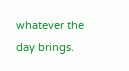whatever the day brings.